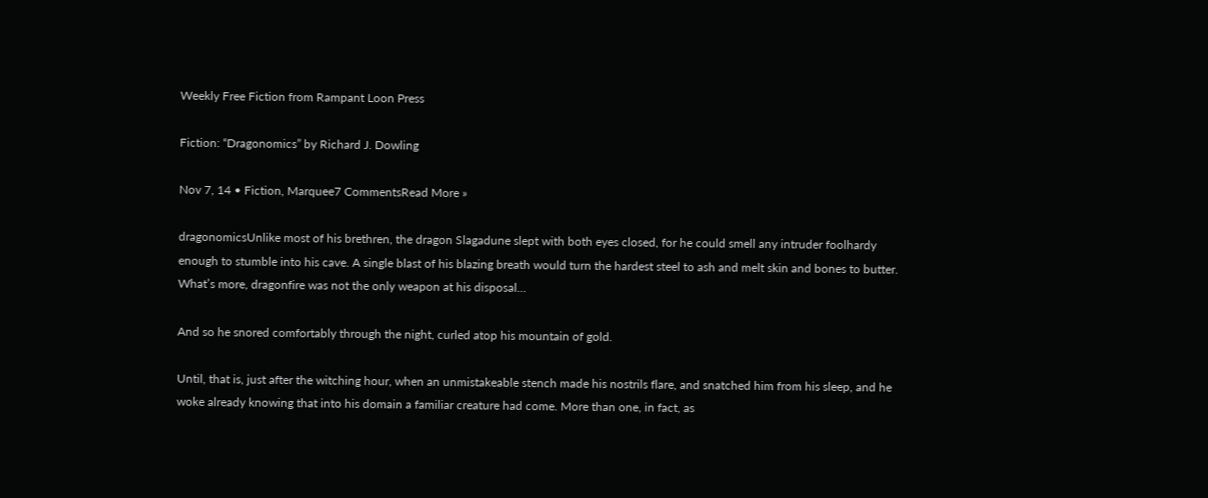Weekly Free Fiction from Rampant Loon Press

Fiction: “Dragonomics” by Richard J. Dowling

Nov 7, 14 • Fiction, Marquee7 CommentsRead More »

dragonomicsUnlike most of his brethren, the dragon Slagadune slept with both eyes closed, for he could smell any intruder foolhardy enough to stumble into his cave. A single blast of his blazing breath would turn the hardest steel to ash and melt skin and bones to butter. What’s more, dragonfire was not the only weapon at his disposal…

And so he snored comfortably through the night, curled atop his mountain of gold.

Until, that is, just after the witching hour, when an unmistakeable stench made his nostrils flare, and snatched him from his sleep, and he woke already knowing that into his domain a familiar creature had come. More than one, in fact, as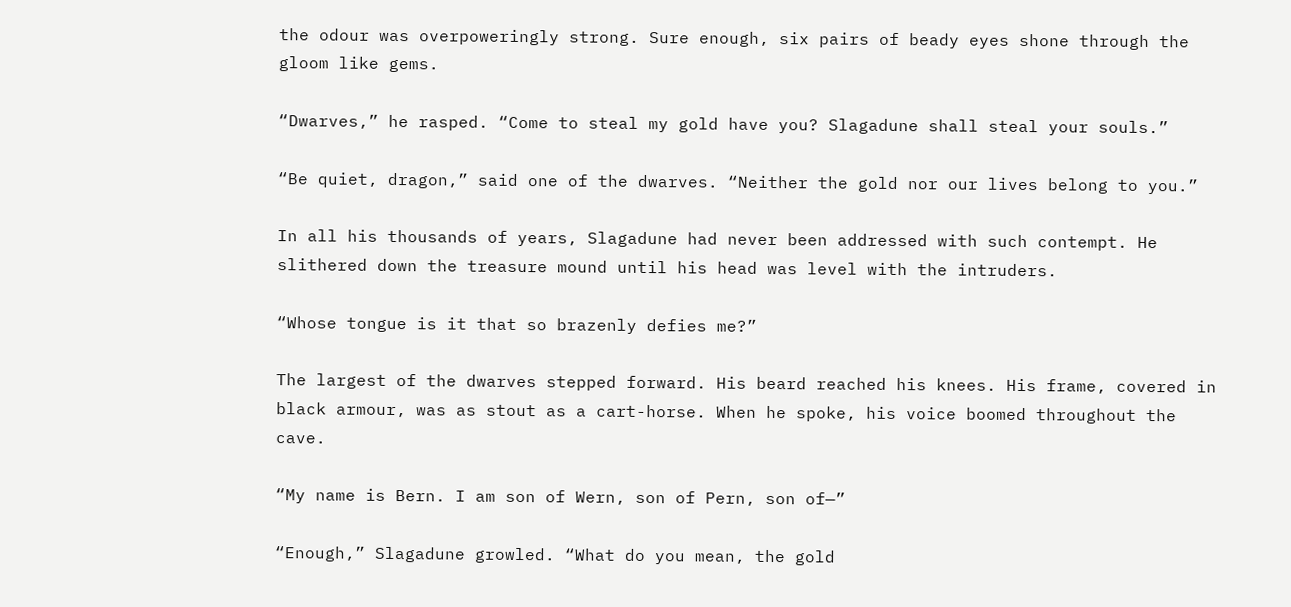the odour was overpoweringly strong. Sure enough, six pairs of beady eyes shone through the gloom like gems.

“Dwarves,” he rasped. “Come to steal my gold have you? Slagadune shall steal your souls.”

“Be quiet, dragon,” said one of the dwarves. “Neither the gold nor our lives belong to you.”

In all his thousands of years, Slagadune had never been addressed with such contempt. He slithered down the treasure mound until his head was level with the intruders.

“Whose tongue is it that so brazenly defies me?”

The largest of the dwarves stepped forward. His beard reached his knees. His frame, covered in black armour, was as stout as a cart-horse. When he spoke, his voice boomed throughout the cave.

“My name is Bern. I am son of Wern, son of Pern, son of—”

“Enough,” Slagadune growled. “What do you mean, the gold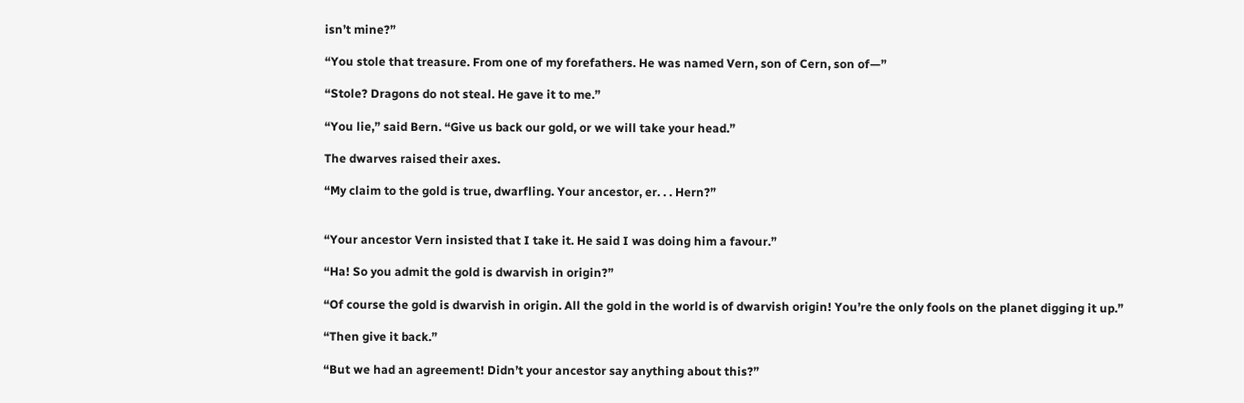isn’t mine?”

“You stole that treasure. From one of my forefathers. He was named Vern, son of Cern, son of—”

“Stole? Dragons do not steal. He gave it to me.”

“You lie,” said Bern. “Give us back our gold, or we will take your head.”

The dwarves raised their axes.

“My claim to the gold is true, dwarfling. Your ancestor, er. . . Hern?”


“Your ancestor Vern insisted that I take it. He said I was doing him a favour.”

“Ha! So you admit the gold is dwarvish in origin?”

“Of course the gold is dwarvish in origin. All the gold in the world is of dwarvish origin! You’re the only fools on the planet digging it up.”

“Then give it back.”

“But we had an agreement! Didn’t your ancestor say anything about this?”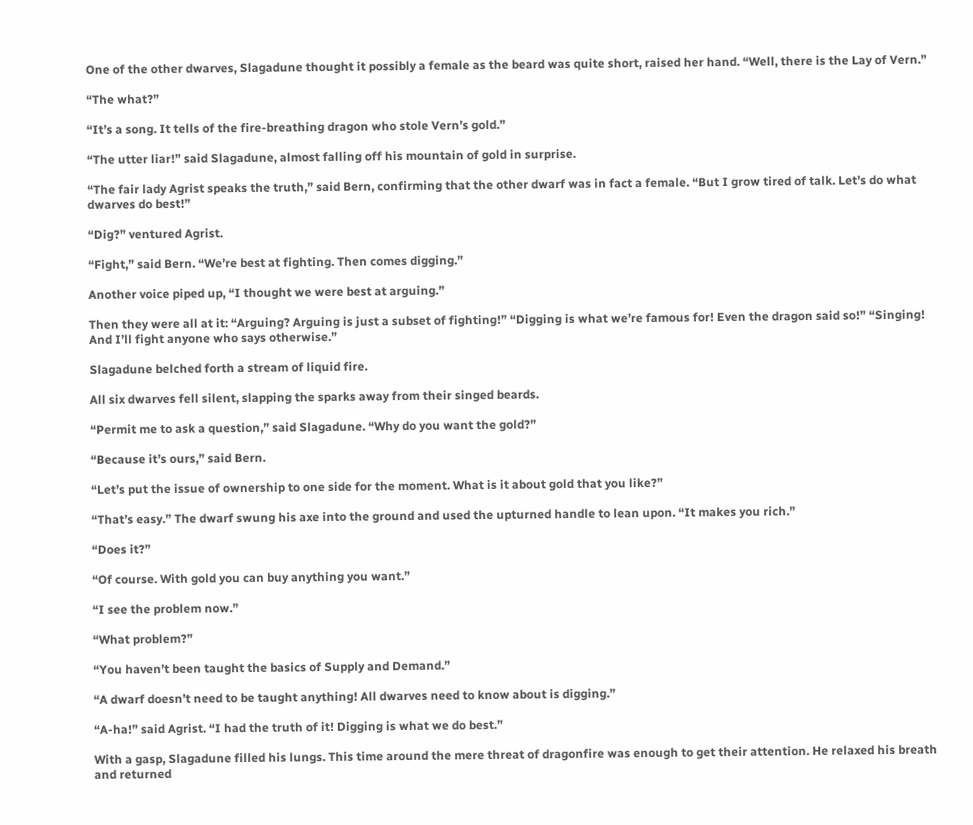One of the other dwarves, Slagadune thought it possibly a female as the beard was quite short, raised her hand. “Well, there is the Lay of Vern.”

“The what?”

“It’s a song. It tells of the fire-breathing dragon who stole Vern’s gold.”

“The utter liar!” said Slagadune, almost falling off his mountain of gold in surprise.

“The fair lady Agrist speaks the truth,” said Bern, confirming that the other dwarf was in fact a female. “But I grow tired of talk. Let’s do what dwarves do best!”

“Dig?” ventured Agrist.

“Fight,” said Bern. “We’re best at fighting. Then comes digging.”

Another voice piped up, “I thought we were best at arguing.”

Then they were all at it: “Arguing? Arguing is just a subset of fighting!” “Digging is what we’re famous for! Even the dragon said so!” “Singing! And I’ll fight anyone who says otherwise.”

Slagadune belched forth a stream of liquid fire.

All six dwarves fell silent, slapping the sparks away from their singed beards.

“Permit me to ask a question,” said Slagadune. “Why do you want the gold?”

“Because it’s ours,” said Bern.

“Let’s put the issue of ownership to one side for the moment. What is it about gold that you like?”

“That’s easy.” The dwarf swung his axe into the ground and used the upturned handle to lean upon. “It makes you rich.”

“Does it?”

“Of course. With gold you can buy anything you want.”

“I see the problem now.”

“What problem?”

“You haven’t been taught the basics of Supply and Demand.”

“A dwarf doesn’t need to be taught anything! All dwarves need to know about is digging.”

“A-ha!” said Agrist. “I had the truth of it! Digging is what we do best.”

With a gasp, Slagadune filled his lungs. This time around the mere threat of dragonfire was enough to get their attention. He relaxed his breath and returned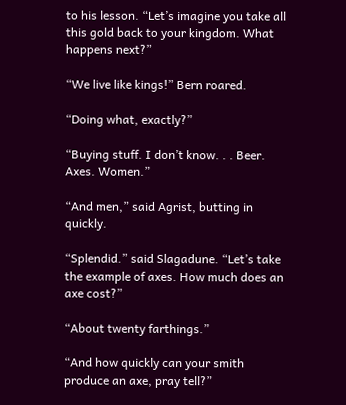to his lesson. “Let’s imagine you take all this gold back to your kingdom. What happens next?”

“We live like kings!” Bern roared.

“Doing what, exactly?”

“Buying stuff. I don’t know. . . Beer. Axes. Women.”

“And men,” said Agrist, butting in quickly.

“Splendid.” said Slagadune. “Let’s take the example of axes. How much does an axe cost?”

“About twenty farthings.”

“And how quickly can your smith produce an axe, pray tell?”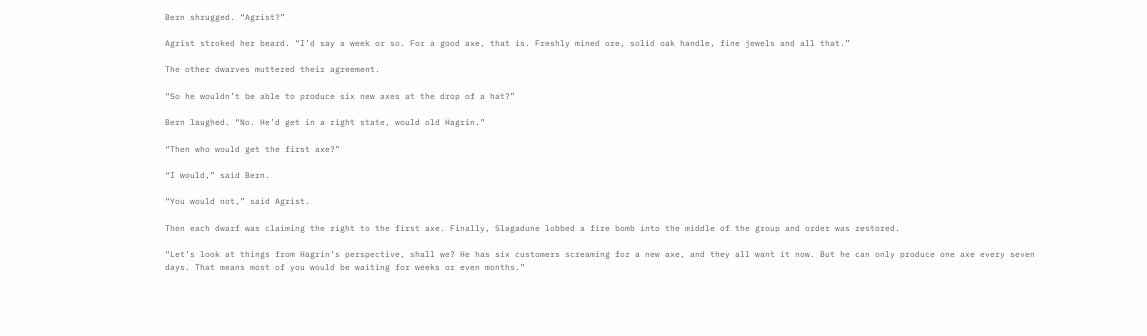Bern shrugged. “Agrist?”

Agrist stroked her beard. “I’d say a week or so. For a good axe, that is. Freshly mined ore, solid oak handle, fine jewels and all that.”

The other dwarves muttered their agreement.

“So he wouldn’t be able to produce six new axes at the drop of a hat?”

Bern laughed. “No. He’d get in a right state, would old Hagrin.”

“Then who would get the first axe?”

“I would,” said Bern.

“You would not,” said Agrist.

Then each dwarf was claiming the right to the first axe. Finally, Slagadune lobbed a fire bomb into the middle of the group and order was restored.

“Let’s look at things from Hagrin’s perspective, shall we? He has six customers screaming for a new axe, and they all want it now. But he can only produce one axe every seven days. That means most of you would be waiting for weeks or even months.”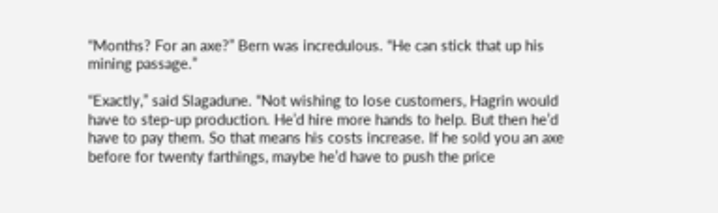“Months? For an axe?” Bern was incredulous. “He can stick that up his mining passage.”

“Exactly,” said Slagadune. “Not wishing to lose customers, Hagrin would have to step-up production. He’d hire more hands to help. But then he’d have to pay them. So that means his costs increase. If he sold you an axe before for twenty farthings, maybe he’d have to push the price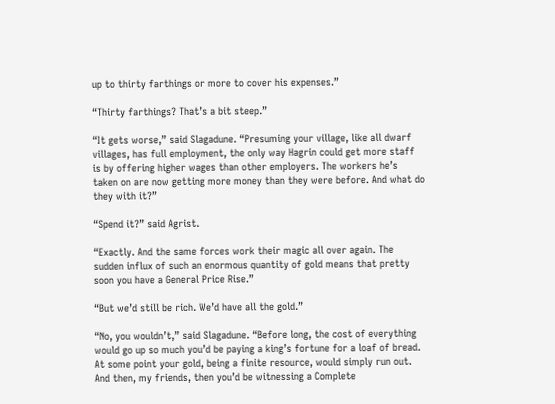up to thirty farthings or more to cover his expenses.”

“Thirty farthings? That’s a bit steep.”

“It gets worse,” said Slagadune. “Presuming your village, like all dwarf villages, has full employment, the only way Hagrin could get more staff is by offering higher wages than other employers. The workers he’s taken on are now getting more money than they were before. And what do they with it?”

“Spend it?” said Agrist.

“Exactly. And the same forces work their magic all over again. The sudden influx of such an enormous quantity of gold means that pretty soon you have a General Price Rise.”

“But we’d still be rich. We’d have all the gold.”

“No, you wouldn’t,” said Slagadune. “Before long, the cost of everything would go up so much you’d be paying a king’s fortune for a loaf of bread. At some point your gold, being a finite resource, would simply run out. And then, my friends, then you’d be witnessing a Complete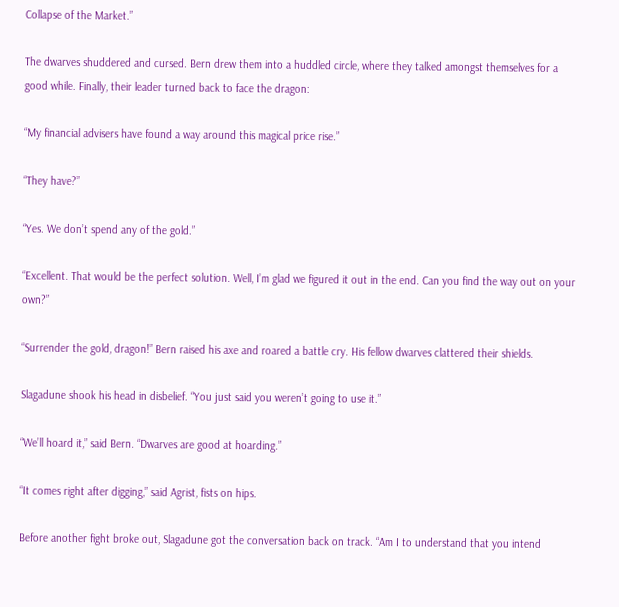Collapse of the Market.”

The dwarves shuddered and cursed. Bern drew them into a huddled circle, where they talked amongst themselves for a good while. Finally, their leader turned back to face the dragon:

“My financial advisers have found a way around this magical price rise.”

“They have?”

“Yes. We don’t spend any of the gold.”

“Excellent. That would be the perfect solution. Well, I’m glad we figured it out in the end. Can you find the way out on your own?”

“Surrender the gold, dragon!” Bern raised his axe and roared a battle cry. His fellow dwarves clattered their shields.

Slagadune shook his head in disbelief. “You just said you weren’t going to use it.”

“We’ll hoard it,” said Bern. “Dwarves are good at hoarding.”

“It comes right after digging,” said Agrist, fists on hips.

Before another fight broke out, Slagadune got the conversation back on track. “Am I to understand that you intend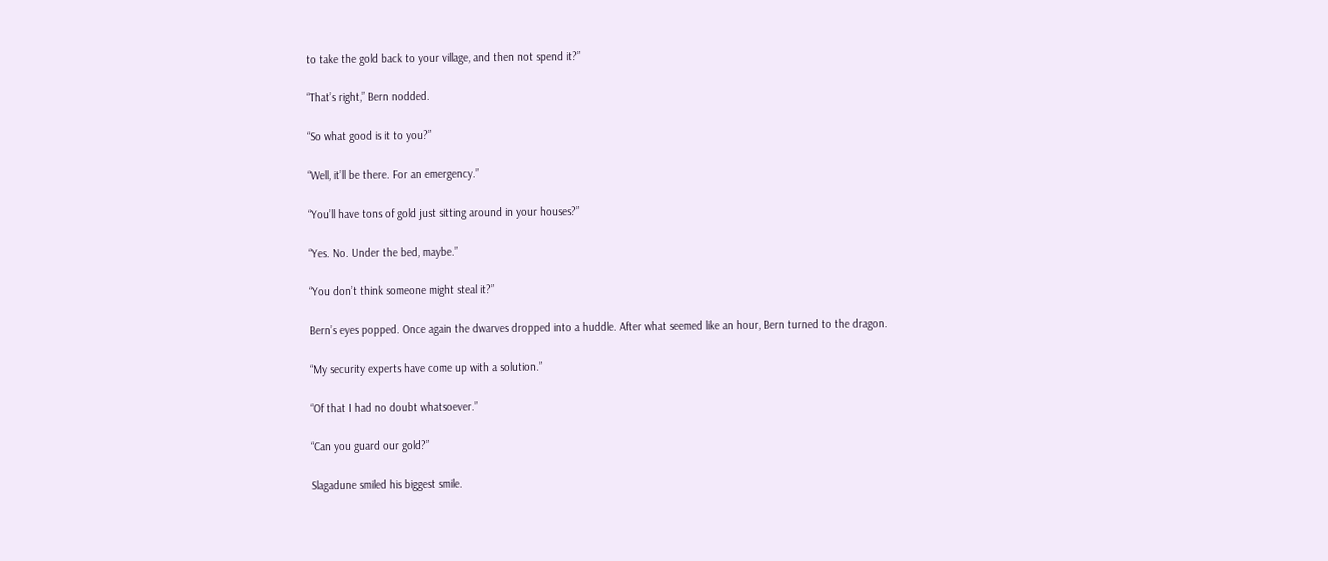to take the gold back to your village, and then not spend it?”

“That’s right,” Bern nodded.

“So what good is it to you?”

“Well, it’ll be there. For an emergency.”

“You’ll have tons of gold just sitting around in your houses?”

“Yes. No. Under the bed, maybe.”

“You don’t think someone might steal it?”

Bern’s eyes popped. Once again the dwarves dropped into a huddle. After what seemed like an hour, Bern turned to the dragon.

“My security experts have come up with a solution.”

“Of that I had no doubt whatsoever.”

“Can you guard our gold?”

Slagadune smiled his biggest smile.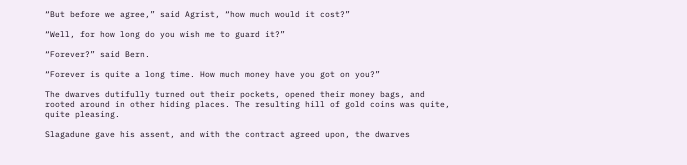“But before we agree,” said Agrist, “how much would it cost?”

“Well, for how long do you wish me to guard it?”

“Forever?” said Bern.

“Forever is quite a long time. How much money have you got on you?”

The dwarves dutifully turned out their pockets, opened their money bags, and rooted around in other hiding places. The resulting hill of gold coins was quite, quite pleasing.

Slagadune gave his assent, and with the contract agreed upon, the dwarves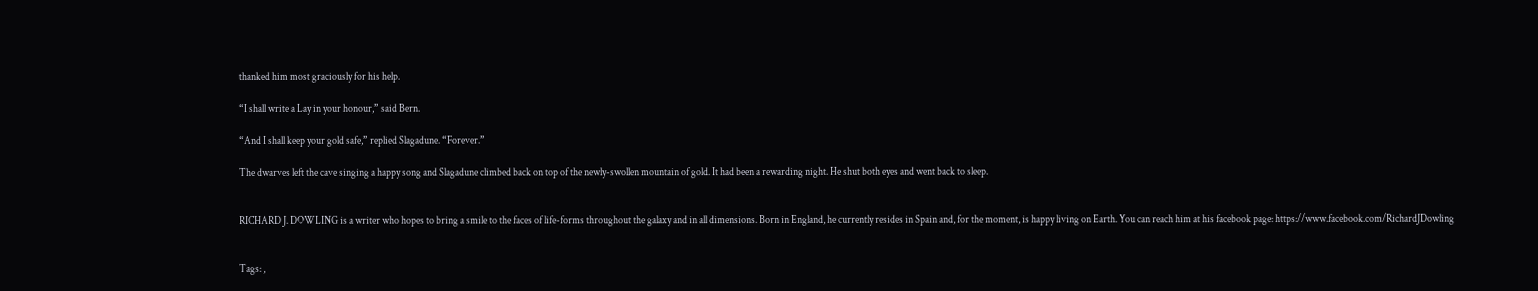thanked him most graciously for his help.

“I shall write a Lay in your honour,” said Bern.

“And I shall keep your gold safe,” replied Slagadune. “Forever.”

The dwarves left the cave singing a happy song and Slagadune climbed back on top of the newly-swollen mountain of gold. It had been a rewarding night. He shut both eyes and went back to sleep.


RICHARD J. DOWLING is a writer who hopes to bring a smile to the faces of life-forms throughout the galaxy and in all dimensions. Born in England, he currently resides in Spain and, for the moment, is happy living on Earth. You can reach him at his facebook page: https://www.facebook.com/RichardJDowling


Tags: ,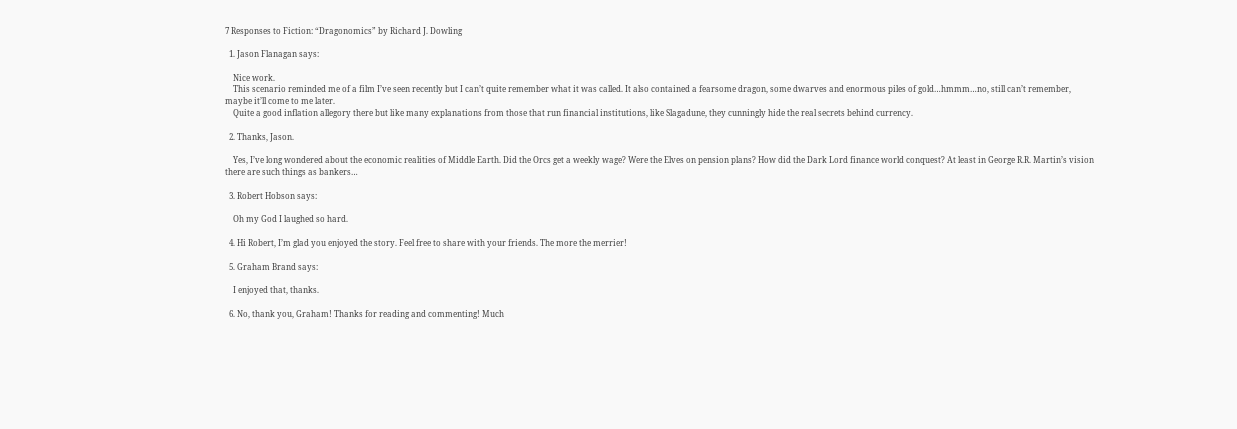7 Responses to Fiction: “Dragonomics” by Richard J. Dowling

  1. Jason Flanagan says:

    Nice work.
    This scenario reminded me of a film I’ve seen recently but I can’t quite remember what it was called. It also contained a fearsome dragon, some dwarves and enormous piles of gold…hmmm…no, still can’t remember, maybe it’ll come to me later.
    Quite a good inflation allegory there but like many explanations from those that run financial institutions, like Slagadune, they cunningly hide the real secrets behind currency.

  2. Thanks, Jason.

    Yes, I’ve long wondered about the economic realities of Middle Earth. Did the Orcs get a weekly wage? Were the Elves on pension plans? How did the Dark Lord finance world conquest? At least in George R.R. Martin’s vision there are such things as bankers…

  3. Robert Hobson says:

    Oh my God I laughed so hard.

  4. Hi Robert, I’m glad you enjoyed the story. Feel free to share with your friends. The more the merrier!

  5. Graham Brand says:

    I enjoyed that, thanks.

  6. No, thank you, Graham! Thanks for reading and commenting! Much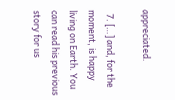appreciated.

  7. […] and, for the moment, is happy living on Earth. You can read his previous story for us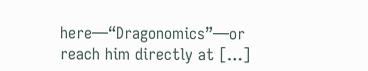here—“Dragonomics”—or reach him directly at […]